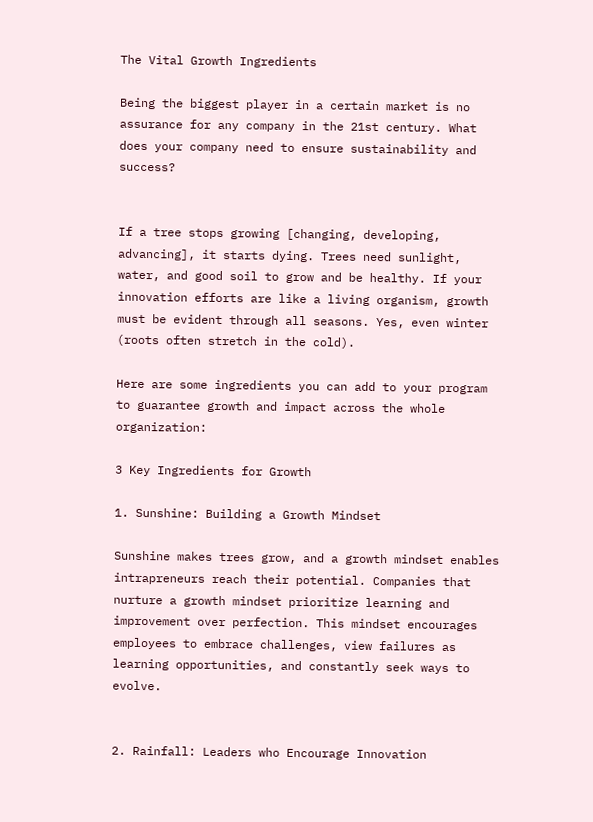The Vital Growth Ingredients

Being the biggest player in a certain market is no assurance for any company in the 21st century. What does your company need to ensure sustainability and success?


If a tree stops growing [changing, developing, advancing], it starts dying. Trees need sunlight, water, and good soil to grow and be healthy. If your innovation efforts are like a living organism, growth must be evident through all seasons. Yes, even winter (roots often stretch in the cold).

Here are some ingredients you can add to your program to guarantee growth and impact across the whole organization:

3 Key Ingredients for Growth

1. Sunshine: Building a Growth Mindset

Sunshine makes trees grow, and a growth mindset enables intrapreneurs reach their potential. Companies that nurture a growth mindset prioritize learning and improvement over perfection. This mindset encourages employees to embrace challenges, view failures as learning opportunities, and constantly seek ways to evolve.


2. Rainfall: Leaders who Encourage Innovation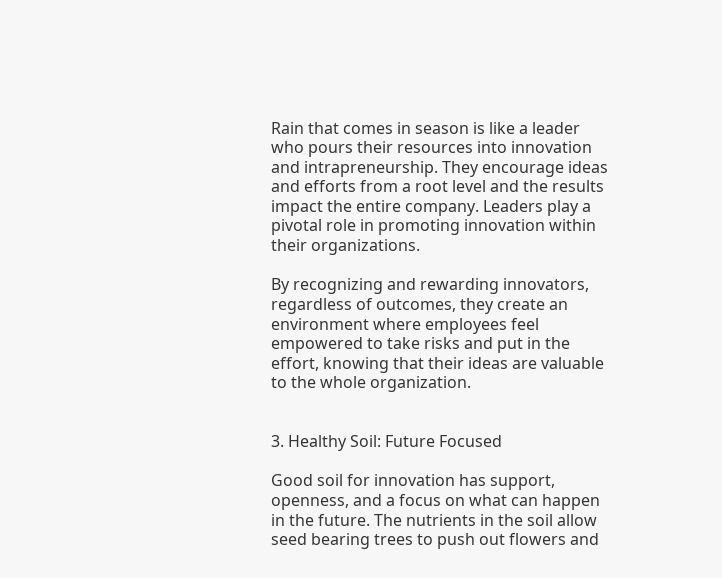Rain that comes in season is like a leader who pours their resources into innovation and intrapreneurship. They encourage ideas and efforts from a root level and the results impact the entire company. Leaders play a pivotal role in promoting innovation within their organizations.

By recognizing and rewarding innovators, regardless of outcomes, they create an environment where employees feel empowered to take risks and put in the effort, knowing that their ideas are valuable to the whole organization.


3. Healthy Soil: Future Focused

Good soil for innovation has support, openness, and a focus on what can happen in the future. The nutrients in the soil allow seed bearing trees to push out flowers and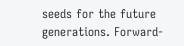seeds for the future generations. Forward-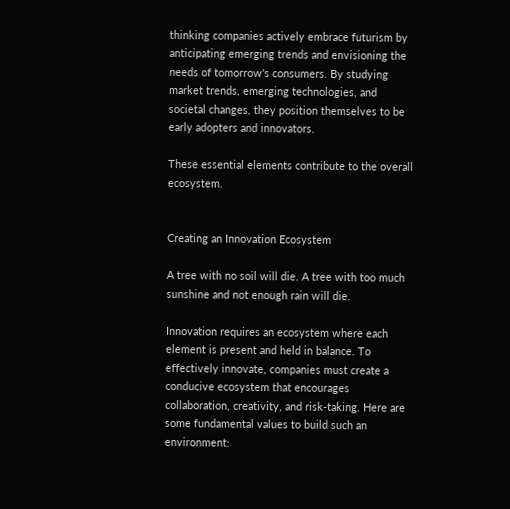thinking companies actively embrace futurism by anticipating emerging trends and envisioning the needs of tomorrow's consumers. By studying market trends, emerging technologies, and societal changes, they position themselves to be early adopters and innovators.

These essential elements contribute to the overall ecosystem.


Creating an Innovation Ecosystem

A tree with no soil will die. A tree with too much sunshine and not enough rain will die.

Innovation requires an ecosystem where each element is present and held in balance. To effectively innovate, companies must create a conducive ecosystem that encourages collaboration, creativity, and risk-taking. Here are some fundamental values to build such an environment: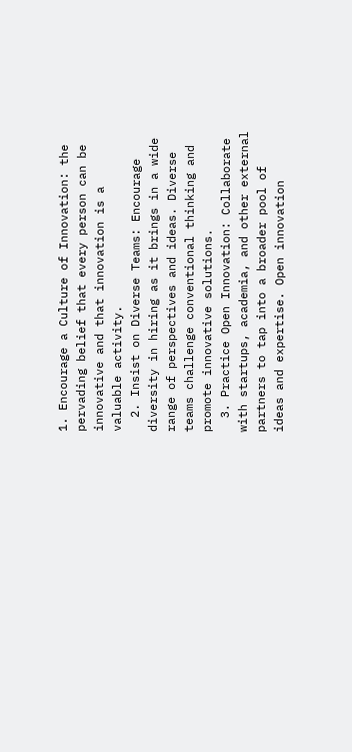1. Encourage a Culture of Innovation: the pervading belief that every person can be innovative and that innovation is a valuable activity.
  2. Insist on Diverse Teams: Encourage diversity in hiring as it brings in a wide range of perspectives and ideas. Diverse teams challenge conventional thinking and promote innovative solutions.
  3. Practice Open Innovation: Collaborate with startups, academia, and other external partners to tap into a broader pool of ideas and expertise. Open innovation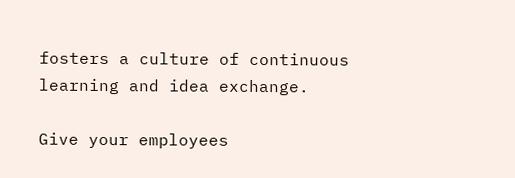fosters a culture of continuous learning and idea exchange.

Give your employees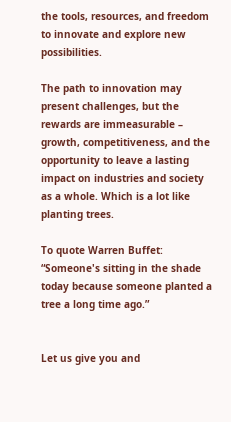the tools, resources, and freedom to innovate and explore new possibilities.

The path to innovation may present challenges, but the rewards are immeasurable – growth, competitiveness, and the opportunity to leave a lasting impact on industries and society as a whole. Which is a lot like planting trees.

To quote Warren Buffet: “Someone's sitting in the shade today because someone planted a tree a long time ago.”


Let us give you and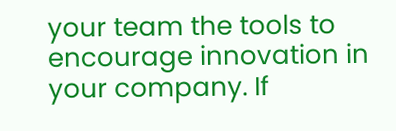your team the tools to encourage innovation in your company. If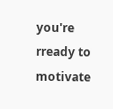you're rready to motivate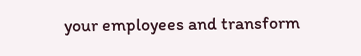your employees and transform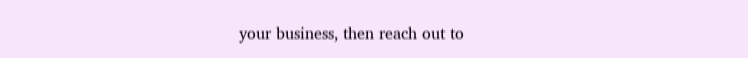your business, then reach out to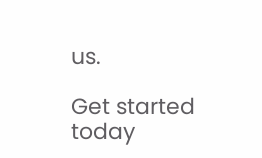us.

Get started today